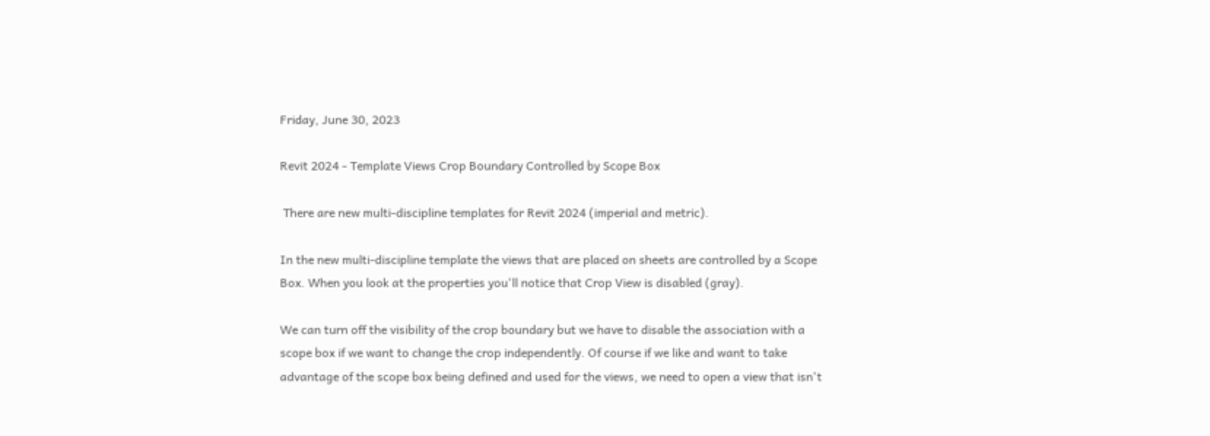Friday, June 30, 2023

Revit 2024 - Template Views Crop Boundary Controlled by Scope Box

 There are new multi-discipline templates for Revit 2024 (imperial and metric).

In the new multi-discipline template the views that are placed on sheets are controlled by a Scope Box. When you look at the properties you'll notice that Crop View is disabled (gray).

We can turn off the visibility of the crop boundary but we have to disable the association with a scope box if we want to change the crop independently. Of course if we like and want to take advantage of the scope box being defined and used for the views, we need to open a view that isn't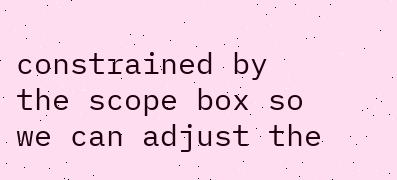constrained by the scope box so we can adjust the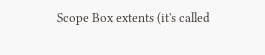Scope Box extents (it's called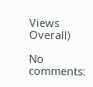Views Overall)

No comments: